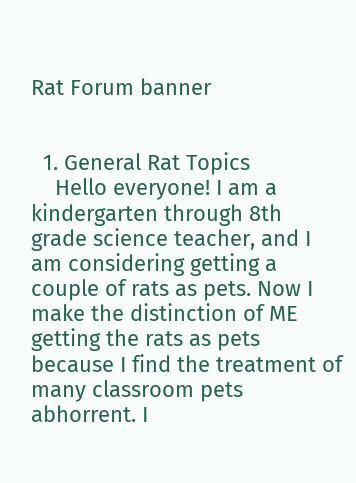Rat Forum banner


  1. General Rat Topics
    Hello everyone! I am a kindergarten through 8th grade science teacher, and I am considering getting a couple of rats as pets. Now I make the distinction of ME getting the rats as pets because I find the treatment of many classroom pets abhorrent. I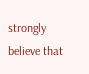strongly believe that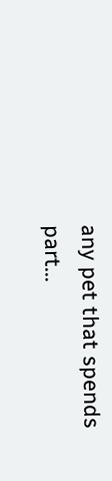any pet that spends part...